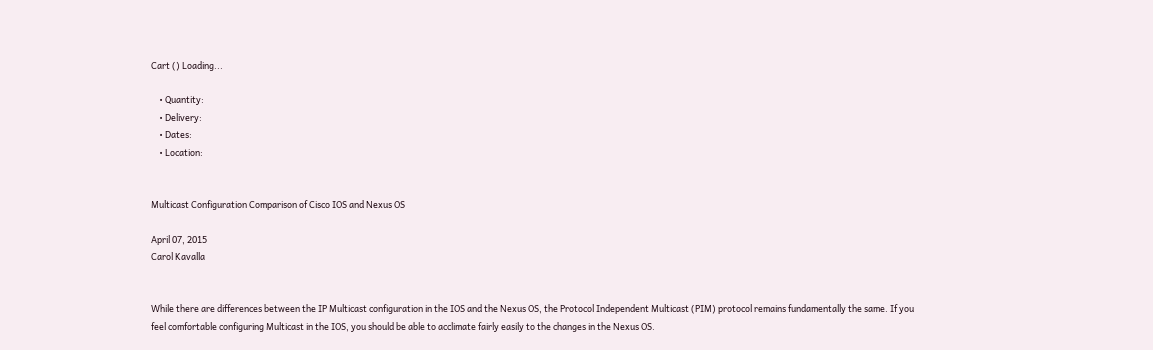Cart () Loading...

    • Quantity:
    • Delivery:
    • Dates:
    • Location:


Multicast Configuration Comparison of Cisco IOS and Nexus OS

April 07, 2015
Carol Kavalla


While there are differences between the IP Multicast configuration in the IOS and the Nexus OS, the Protocol Independent Multicast (PIM) protocol remains fundamentally the same. If you feel comfortable configuring Multicast in the IOS, you should be able to acclimate fairly easily to the changes in the Nexus OS.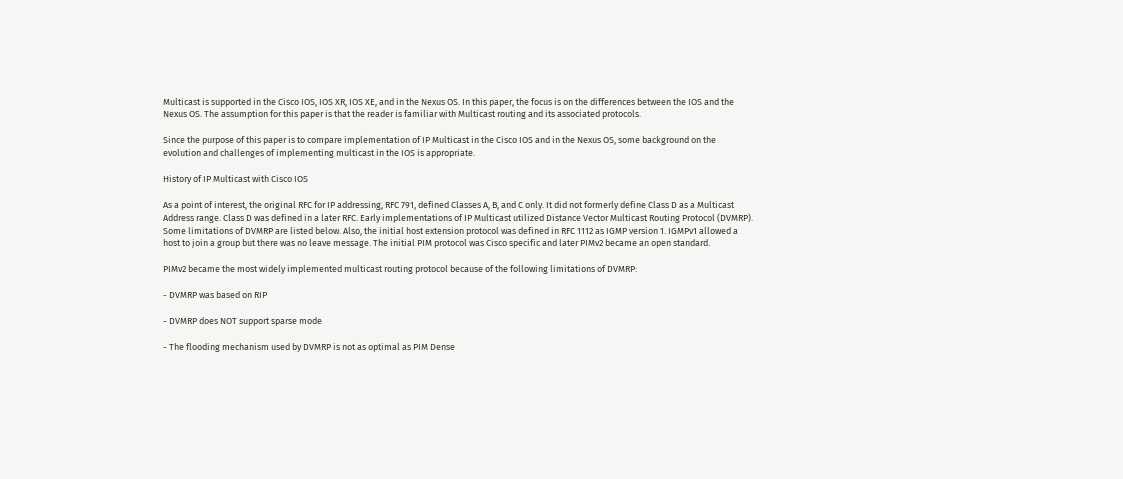Multicast is supported in the Cisco IOS, IOS XR, IOS XE, and in the Nexus OS. In this paper, the focus is on the differences between the IOS and the Nexus OS. The assumption for this paper is that the reader is familiar with Multicast routing and its associated protocols.

Since the purpose of this paper is to compare implementation of IP Multicast in the Cisco IOS and in the Nexus OS, some background on the evolution and challenges of implementing multicast in the IOS is appropriate.

History of IP Multicast with Cisco IOS

As a point of interest, the original RFC for IP addressing, RFC 791, defined Classes A, B, and C only. It did not formerly define Class D as a Multicast Address range. Class D was defined in a later RFC. Early implementations of IP Multicast utilized Distance Vector Multicast Routing Protocol (DVMRP). Some limitations of DVMRP are listed below. Also, the initial host extension protocol was defined in RFC 1112 as IGMP version 1. IGMPv1 allowed a host to join a group but there was no leave message. The initial PIM protocol was Cisco specific and later PIMv2 became an open standard.

PIMv2 became the most widely implemented multicast routing protocol because of the following limitations of DVMRP:

- DVMRP was based on RIP

- DVMRP does NOT support sparse mode

- The flooding mechanism used by DVMRP is not as optimal as PIM Dense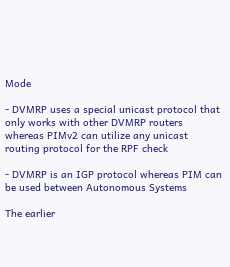Mode

- DVMRP uses a special unicast protocol that only works with other DVMRP routers whereas PIMv2 can utilize any unicast routing protocol for the RPF check

- DVMRP is an IGP protocol whereas PIM can be used between Autonomous Systems

The earlier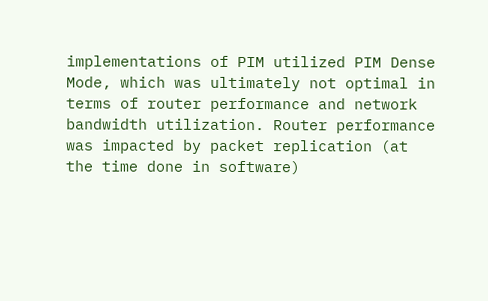implementations of PIM utilized PIM Dense Mode, which was ultimately not optimal in terms of router performance and network bandwidth utilization. Router performance was impacted by packet replication (at the time done in software)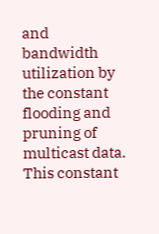and bandwidth utilization by the constant flooding and pruning of multicast data. This constant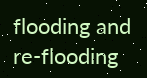flooding and re-flooding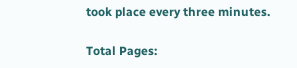took place every three minutes.

Total Pages: